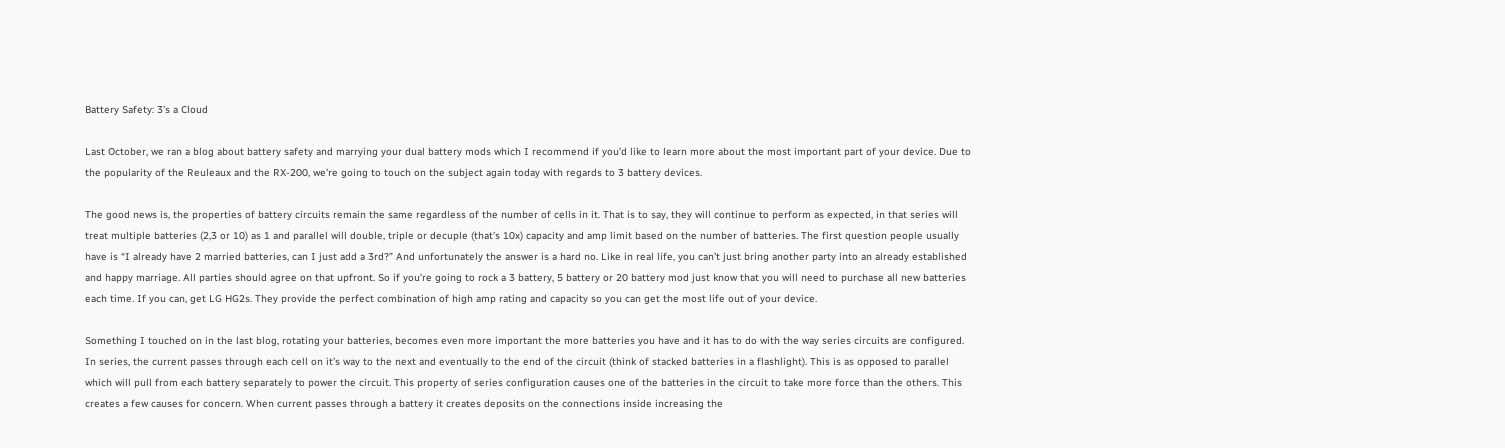Battery Safety: 3’s a Cloud

Last October, we ran a blog about battery safety and marrying your dual battery mods which I recommend if you’d like to learn more about the most important part of your device. Due to the popularity of the Reuleaux and the RX-200, we’re going to touch on the subject again today with regards to 3 battery devices.

The good news is, the properties of battery circuits remain the same regardless of the number of cells in it. That is to say, they will continue to perform as expected, in that series will treat multiple batteries (2,3 or 10) as 1 and parallel will double, triple or decuple (that’s 10x) capacity and amp limit based on the number of batteries. The first question people usually have is “I already have 2 married batteries, can I just add a 3rd?” And unfortunately the answer is a hard no. Like in real life, you can’t just bring another party into an already established and happy marriage. All parties should agree on that upfront. So if you’re going to rock a 3 battery, 5 battery or 20 battery mod just know that you will need to purchase all new batteries each time. If you can, get LG HG2s. They provide the perfect combination of high amp rating and capacity so you can get the most life out of your device.

Something I touched on in the last blog, rotating your batteries, becomes even more important the more batteries you have and it has to do with the way series circuits are configured. In series, the current passes through each cell on it’s way to the next and eventually to the end of the circuit (think of stacked batteries in a flashlight). This is as opposed to parallel which will pull from each battery separately to power the circuit. This property of series configuration causes one of the batteries in the circuit to take more force than the others. This creates a few causes for concern. When current passes through a battery it creates deposits on the connections inside increasing the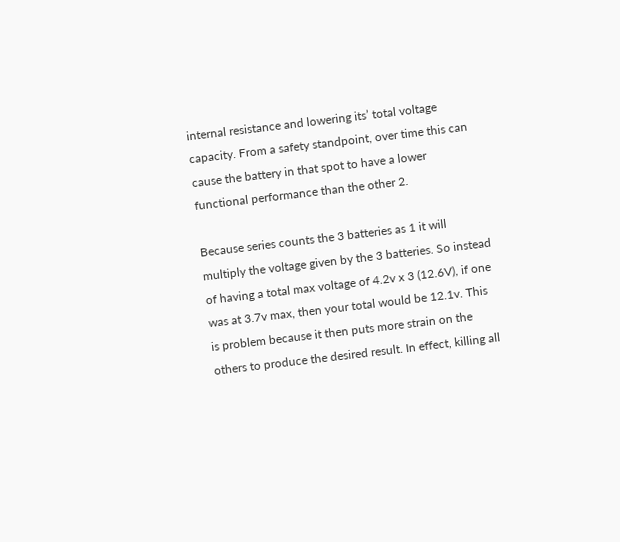internal resistance and lowering its’ total voltage capacity. From a safety standpoint, over time this can cause the battery in that spot to have a lower functional performance than the other 2.

Because series counts the 3 batteries as 1 it will multiply the voltage given by the 3 batteries. So instead of having a total max voltage of 4.2v x 3 (12.6V), if one was at 3.7v max, then your total would be 12.1v. This is problem because it then puts more strain on the others to produce the desired result. In effect, killing all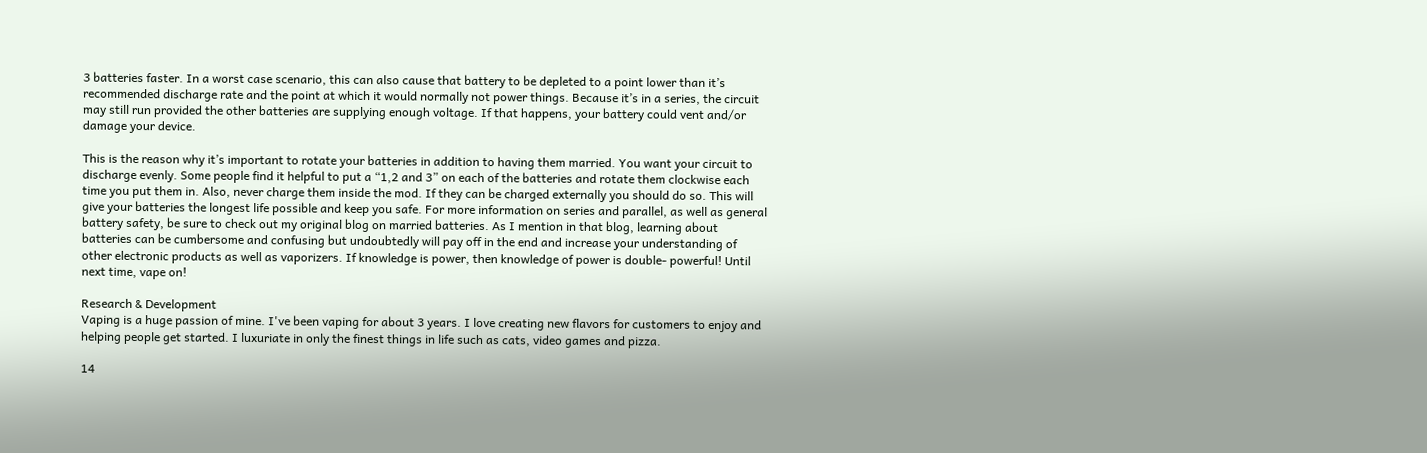3 batteries faster. In a worst case scenario, this can also cause that battery to be depleted to a point lower than it’s recommended discharge rate and the point at which it would normally not power things. Because it’s in a series, the circuit may still run provided the other batteries are supplying enough voltage. If that happens, your battery could vent and/or damage your device.

This is the reason why it’s important to rotate your batteries in addition to having them married. You want your circuit to discharge evenly. Some people find it helpful to put a “1,2 and 3” on each of the batteries and rotate them clockwise each time you put them in. Also, never charge them inside the mod. If they can be charged externally you should do so. This will give your batteries the longest life possible and keep you safe. For more information on series and parallel, as well as general battery safety, be sure to check out my original blog on married batteries. As I mention in that blog, learning about batteries can be cumbersome and confusing but undoubtedly will pay off in the end and increase your understanding of other electronic products as well as vaporizers. If knowledge is power, then knowledge of power is double- powerful! Until next time, vape on!

Research & Development
Vaping is a huge passion of mine. I've been vaping for about 3 years. I love creating new flavors for customers to enjoy and helping people get started. I luxuriate in only the finest things in life such as cats, video games and pizza.

14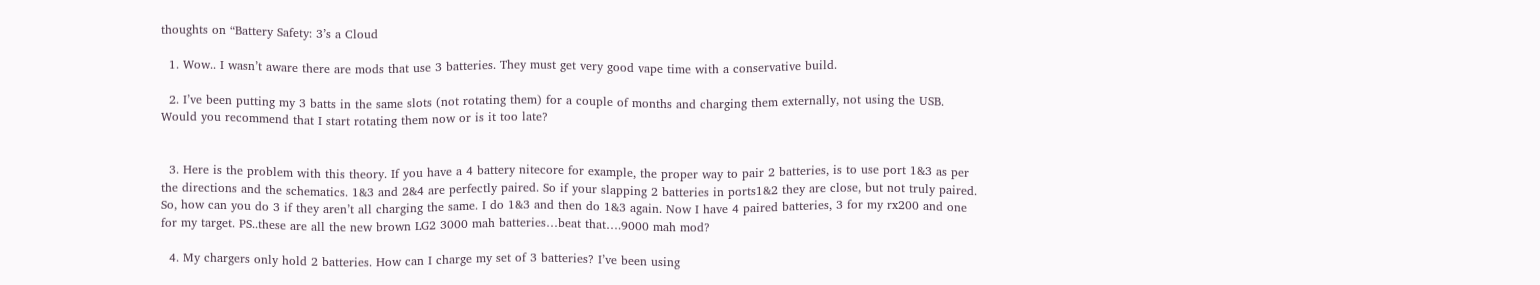thoughts on “Battery Safety: 3’s a Cloud

  1. Wow.. I wasn’t aware there are mods that use 3 batteries. They must get very good vape time with a conservative build.

  2. I’ve been putting my 3 batts in the same slots (not rotating them) for a couple of months and charging them externally, not using the USB. Would you recommend that I start rotating them now or is it too late?


  3. Here is the problem with this theory. If you have a 4 battery nitecore for example, the proper way to pair 2 batteries, is to use port 1&3 as per the directions and the schematics. 1&3 and 2&4 are perfectly paired. So if your slapping 2 batteries in ports1&2 they are close, but not truly paired. So, how can you do 3 if they aren’t all charging the same. I do 1&3 and then do 1&3 again. Now I have 4 paired batteries, 3 for my rx200 and one for my target. PS..these are all the new brown LG2 3000 mah batteries…beat that….9000 mah mod?

  4. My chargers only hold 2 batteries. How can I charge my set of 3 batteries? I’ve been using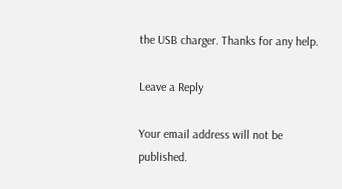the USB charger. Thanks for any help.

Leave a Reply

Your email address will not be published.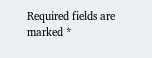Required fields are marked *